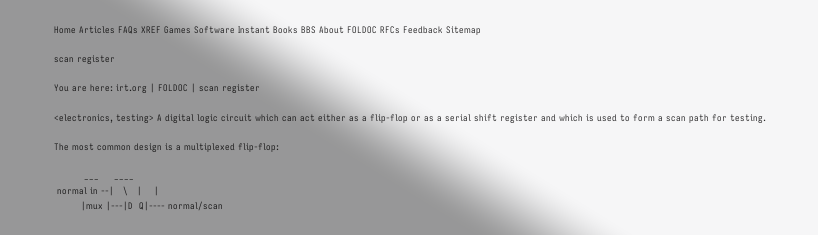Home Articles FAQs XREF Games Software Instant Books BBS About FOLDOC RFCs Feedback Sitemap

scan register

You are here: irt.org | FOLDOC | scan register

<electronics, testing> A digital logic circuit which can act either as a flip-flop or as a serial shift register and which is used to form a scan path for testing.

The most common design is a multiplexed flip-flop:

          ___     ____
 normal in --|   \   |    |
         |mux |---|D  Q|---- normal/scan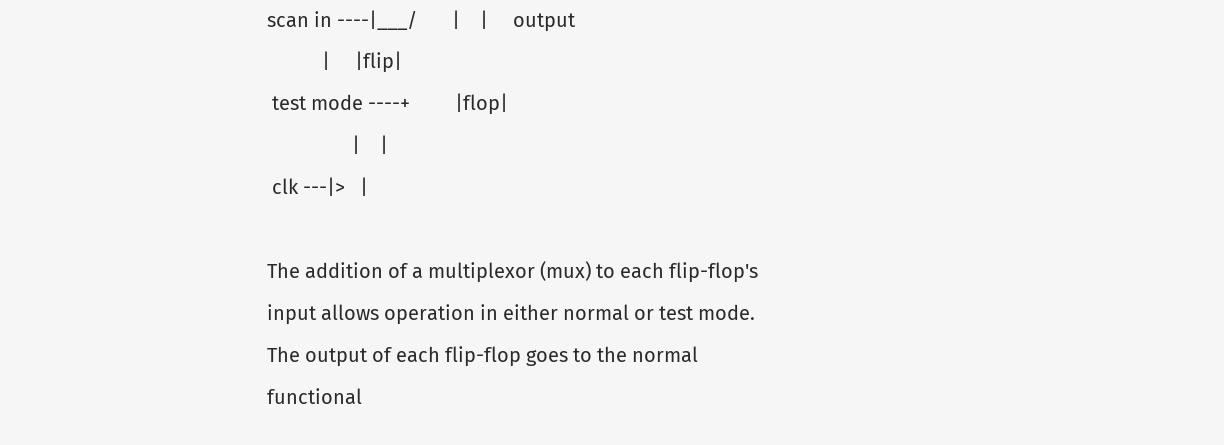scan in ----|___/       |    |     output
           |     |flip|
 test mode ----+         |flop|
                 |    |
 clk ---|>   |

The addition of a multiplexor (mux) to each flip-flop's input allows operation in either normal or test mode. The output of each flip-flop goes to the normal functional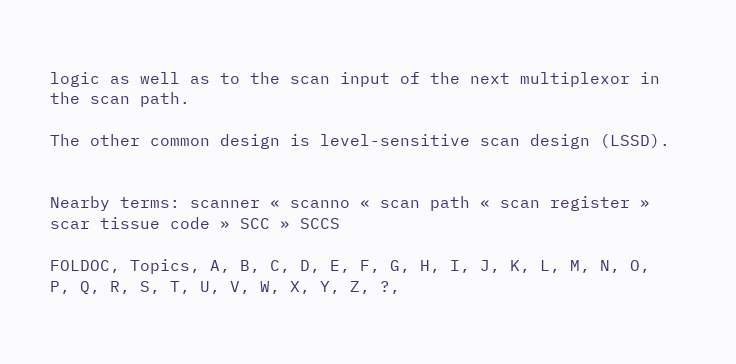logic as well as to the scan input of the next multiplexor in the scan path.

The other common design is level-sensitive scan design (LSSD).


Nearby terms: scanner « scanno « scan path « scan register » scar tissue code » SCC » SCCS

FOLDOC, Topics, A, B, C, D, E, F, G, H, I, J, K, L, M, N, O, P, Q, R, S, T, U, V, W, X, Y, Z, ?,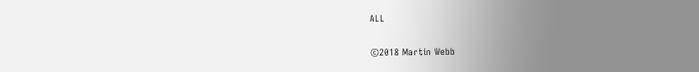ALL

©2018 Martin Webb